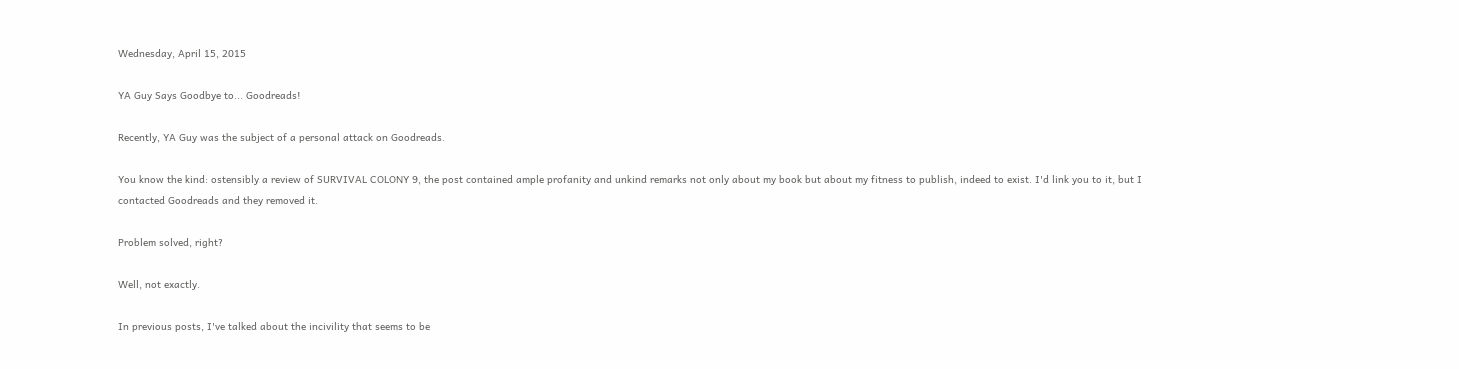Wednesday, April 15, 2015

YA Guy Says Goodbye to... Goodreads!

Recently, YA Guy was the subject of a personal attack on Goodreads.

You know the kind: ostensibly a review of SURVIVAL COLONY 9, the post contained ample profanity and unkind remarks not only about my book but about my fitness to publish, indeed to exist. I'd link you to it, but I contacted Goodreads and they removed it.

Problem solved, right?

Well, not exactly.

In previous posts, I've talked about the incivility that seems to be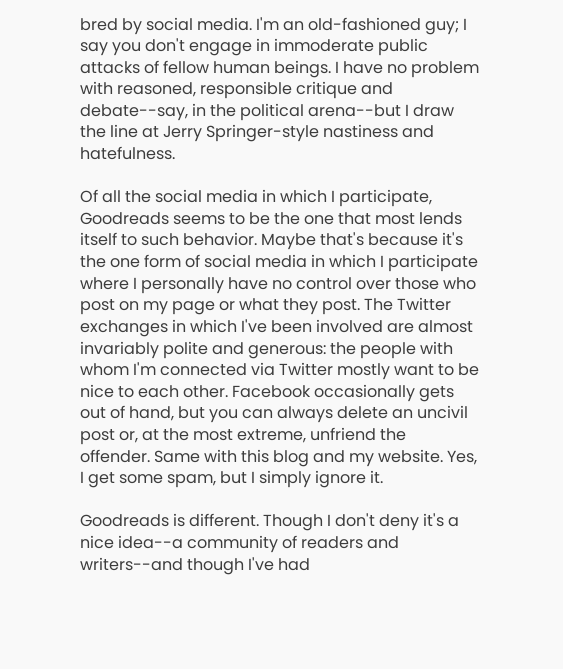bred by social media. I'm an old-fashioned guy; I say you don't engage in immoderate public attacks of fellow human beings. I have no problem with reasoned, responsible critique and debate--say, in the political arena--but I draw the line at Jerry Springer-style nastiness and hatefulness.

Of all the social media in which I participate, Goodreads seems to be the one that most lends itself to such behavior. Maybe that's because it's the one form of social media in which I participate where I personally have no control over those who post on my page or what they post. The Twitter exchanges in which I've been involved are almost invariably polite and generous: the people with whom I'm connected via Twitter mostly want to be nice to each other. Facebook occasionally gets out of hand, but you can always delete an uncivil post or, at the most extreme, unfriend the offender. Same with this blog and my website. Yes, I get some spam, but I simply ignore it.

Goodreads is different. Though I don't deny it's a nice idea--a community of readers and writers--and though I've had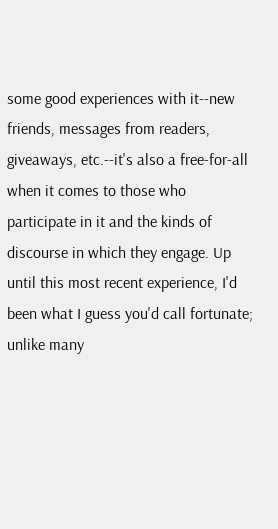some good experiences with it--new friends, messages from readers, giveaways, etc.--it's also a free-for-all when it comes to those who participate in it and the kinds of discourse in which they engage. Up until this most recent experience, I'd been what I guess you'd call fortunate; unlike many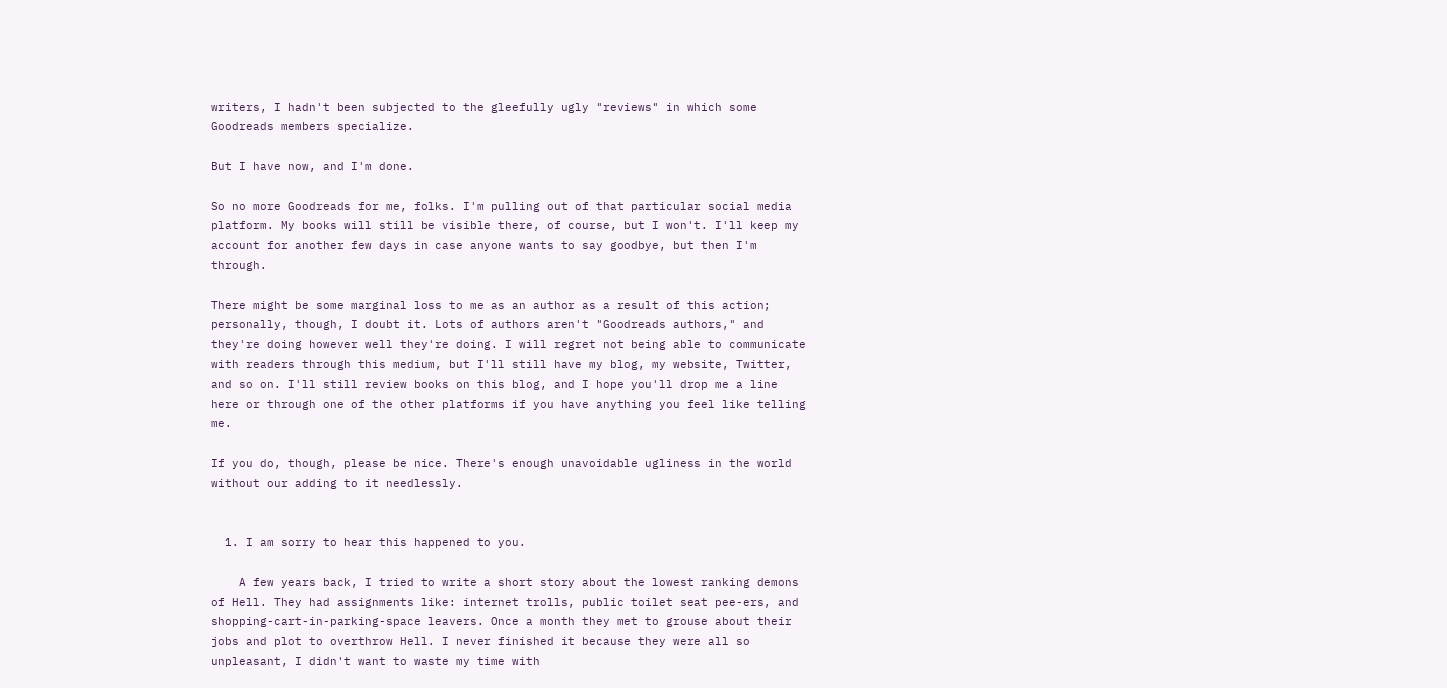writers, I hadn't been subjected to the gleefully ugly "reviews" in which some Goodreads members specialize.

But I have now, and I'm done.

So no more Goodreads for me, folks. I'm pulling out of that particular social media platform. My books will still be visible there, of course, but I won't. I'll keep my account for another few days in case anyone wants to say goodbye, but then I'm through.

There might be some marginal loss to me as an author as a result of this action; personally, though, I doubt it. Lots of authors aren't "Goodreads authors," and they're doing however well they're doing. I will regret not being able to communicate with readers through this medium, but I'll still have my blog, my website, Twitter, and so on. I'll still review books on this blog, and I hope you'll drop me a line here or through one of the other platforms if you have anything you feel like telling me.

If you do, though, please be nice. There's enough unavoidable ugliness in the world without our adding to it needlessly.


  1. I am sorry to hear this happened to you.

    A few years back, I tried to write a short story about the lowest ranking demons of Hell. They had assignments like: internet trolls, public toilet seat pee-ers, and shopping-cart-in-parking-space leavers. Once a month they met to grouse about their jobs and plot to overthrow Hell. I never finished it because they were all so unpleasant, I didn't want to waste my time with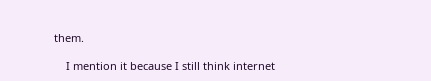them.

    I mention it because I still think internet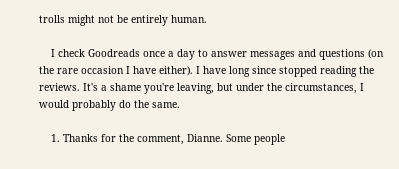trolls might not be entirely human.

    I check Goodreads once a day to answer messages and questions (on the rare occasion I have either). I have long since stopped reading the reviews. It's a shame you're leaving, but under the circumstances, I would probably do the same.

    1. Thanks for the comment, Dianne. Some people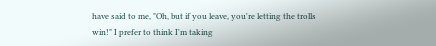have said to me, "Oh, but if you leave, you're letting the trolls win!" I prefer to think I'm taking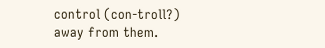control (con-troll?) away from them.